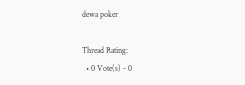dewa poker

Thread Rating:
  • 0 Vote(s) - 0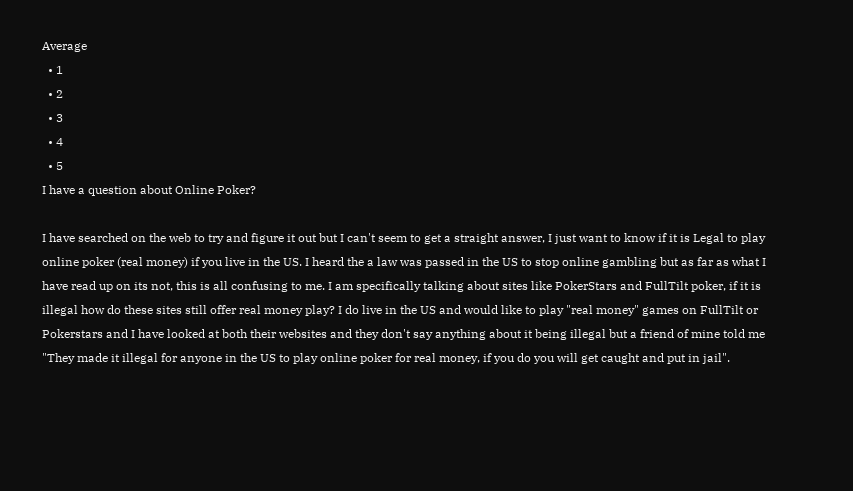Average
  • 1
  • 2
  • 3
  • 4
  • 5
I have a question about Online Poker?

I have searched on the web to try and figure it out but I can't seem to get a straight answer, I just want to know if it is Legal to play online poker (real money) if you live in the US. I heard the a law was passed in the US to stop online gambling but as far as what I have read up on its not, this is all confusing to me. I am specifically talking about sites like PokerStars and FullTilt poker, if it is illegal how do these sites still offer real money play? I do live in the US and would like to play "real money" games on FullTilt or Pokerstars and I have looked at both their websites and they don't say anything about it being illegal but a friend of mine told me "They made it illegal for anyone in the US to play online poker for real money, if you do you will get caught and put in jail".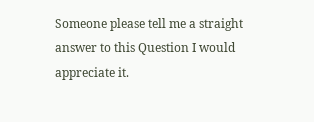Someone please tell me a straight answer to this Question I would appreciate it.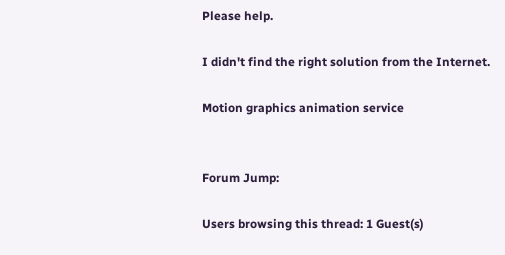Please help.

I didn't find the right solution from the Internet.

Motion graphics animation service


Forum Jump:

Users browsing this thread: 1 Guest(s)